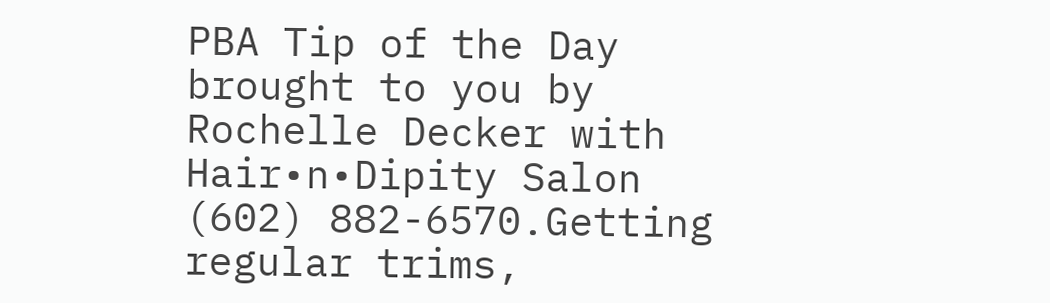PBA Tip of the Day brought to you by Rochelle Decker with Hair•n•Dipity Salon (602) 882-6570.Getting regular trims,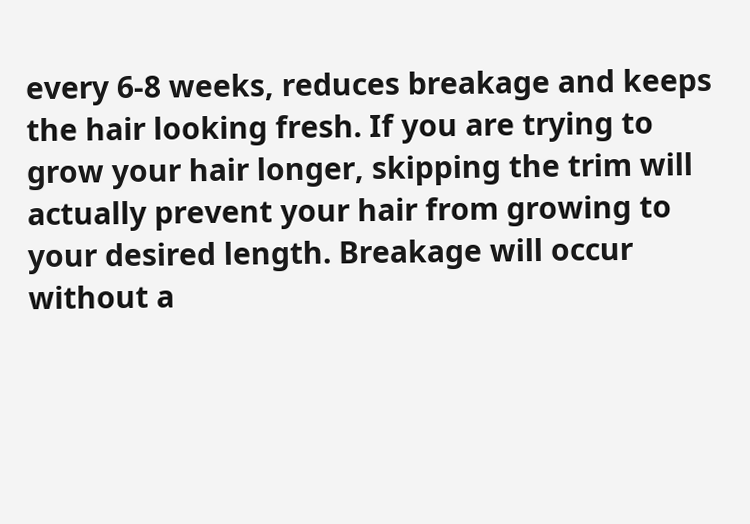every 6-8 weeks, reduces breakage and keeps the hair looking fresh. If you are trying to grow your hair longer, skipping the trim will actually prevent your hair from growing to your desired length. Breakage will occur without a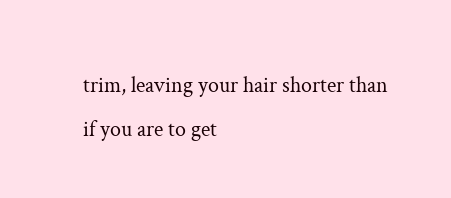trim, leaving your hair shorter than if you are to get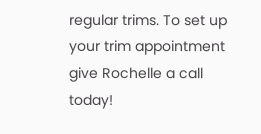regular trims. To set up your trim appointment give Rochelle a call today!